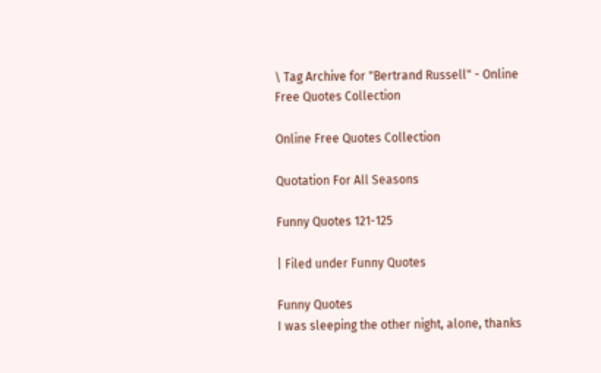\ Tag Archive for "Bertrand Russell" - Online Free Quotes Collection

Online Free Quotes Collection

Quotation For All Seasons

Funny Quotes 121-125

| Filed under Funny Quotes

Funny Quotes
I was sleeping the other night, alone, thanks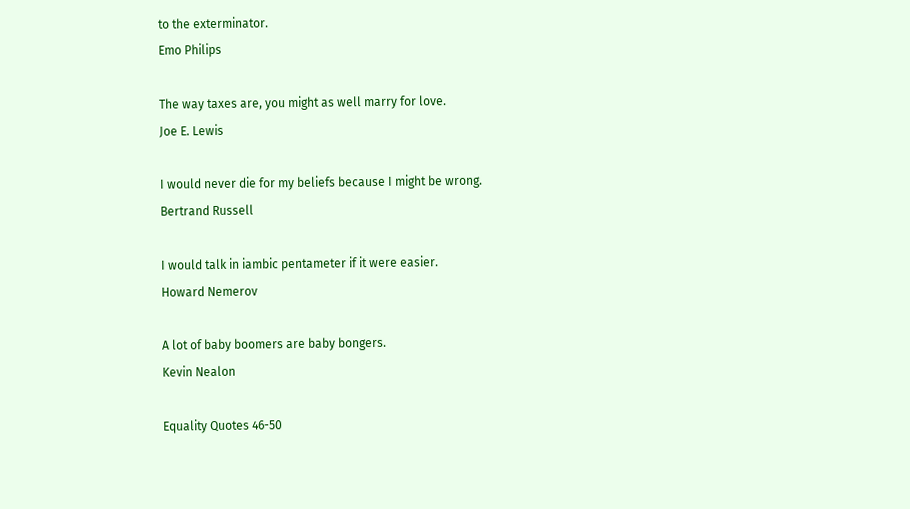to the exterminator.
Emo Philips

The way taxes are, you might as well marry for love.
Joe E. Lewis

I would never die for my beliefs because I might be wrong.
Bertrand Russell

I would talk in iambic pentameter if it were easier.
Howard Nemerov

A lot of baby boomers are baby bongers.
Kevin Nealon

Equality Quotes 46-50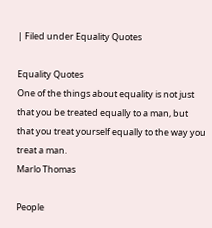| Filed under Equality Quotes

Equality Quotes
One of the things about equality is not just that you be treated equally to a man, but that you treat yourself equally to the way you treat a man.
Marlo Thomas

People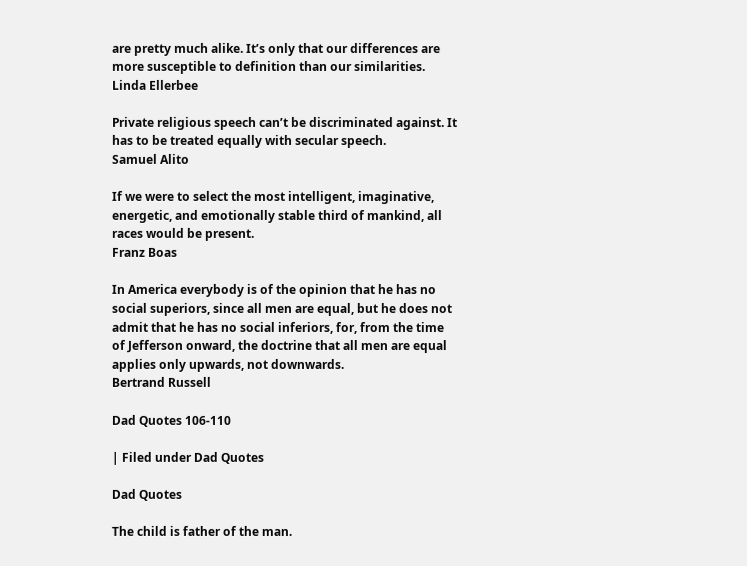are pretty much alike. It’s only that our differences are more susceptible to definition than our similarities.
Linda Ellerbee

Private religious speech can’t be discriminated against. It has to be treated equally with secular speech.
Samuel Alito

If we were to select the most intelligent, imaginative, energetic, and emotionally stable third of mankind, all races would be present.
Franz Boas

In America everybody is of the opinion that he has no social superiors, since all men are equal, but he does not admit that he has no social inferiors, for, from the time of Jefferson onward, the doctrine that all men are equal applies only upwards, not downwards.
Bertrand Russell

Dad Quotes 106-110

| Filed under Dad Quotes

Dad Quotes

The child is father of the man.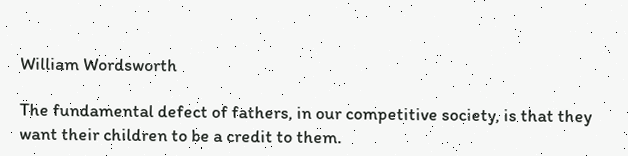William Wordsworth

The fundamental defect of fathers, in our competitive society, is that they want their children to be a credit to them.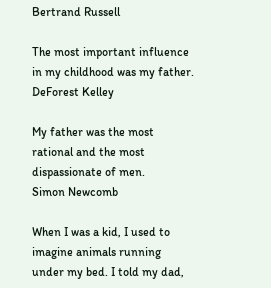Bertrand Russell

The most important influence in my childhood was my father.
DeForest Kelley

My father was the most rational and the most dispassionate of men.
Simon Newcomb

When I was a kid, I used to imagine animals running under my bed. I told my dad,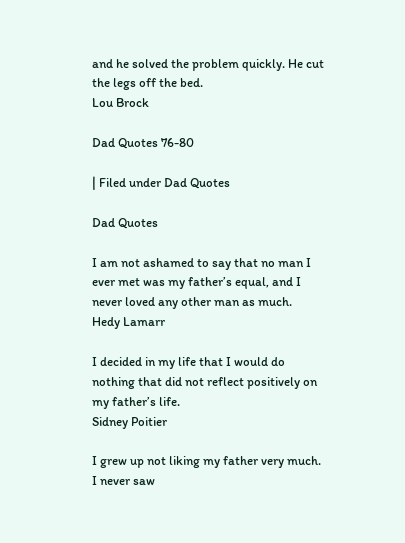and he solved the problem quickly. He cut the legs off the bed.
Lou Brock

Dad Quotes 76-80

| Filed under Dad Quotes

Dad Quotes

I am not ashamed to say that no man I ever met was my father’s equal, and I never loved any other man as much.
Hedy Lamarr

I decided in my life that I would do nothing that did not reflect positively on my father’s life.
Sidney Poitier

I grew up not liking my father very much. I never saw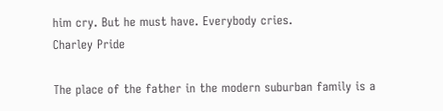him cry. But he must have. Everybody cries.
Charley Pride

The place of the father in the modern suburban family is a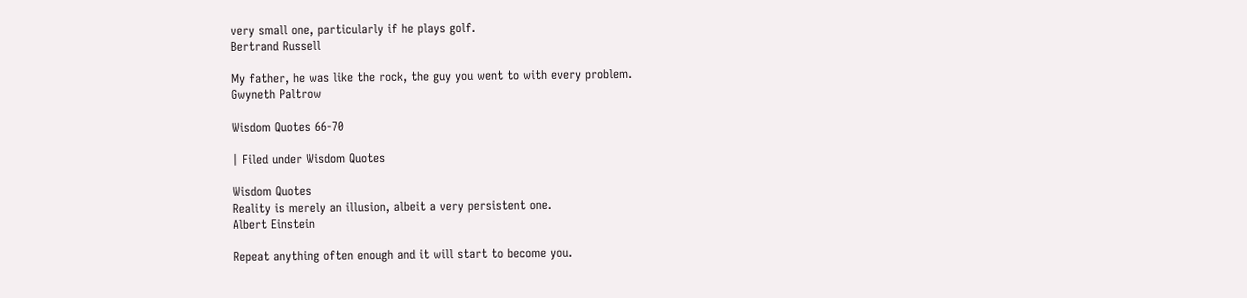very small one, particularly if he plays golf.
Bertrand Russell

My father, he was like the rock, the guy you went to with every problem.
Gwyneth Paltrow

Wisdom Quotes 66-70

| Filed under Wisdom Quotes

Wisdom Quotes
Reality is merely an illusion, albeit a very persistent one.
Albert Einstein

Repeat anything often enough and it will start to become you.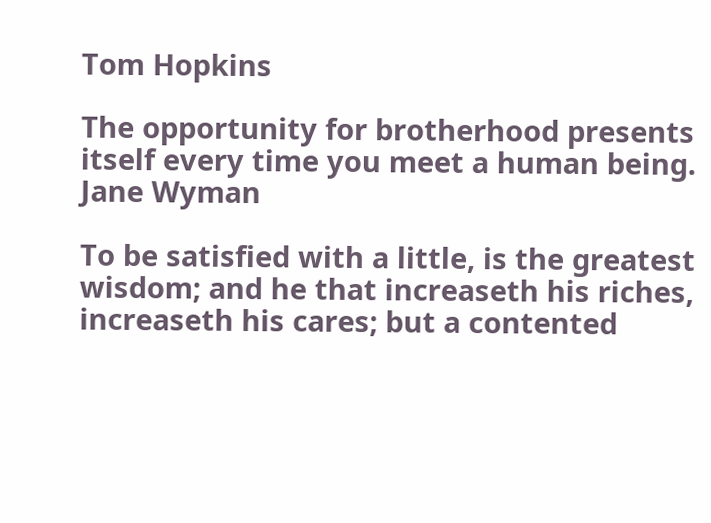Tom Hopkins

The opportunity for brotherhood presents itself every time you meet a human being.
Jane Wyman

To be satisfied with a little, is the greatest wisdom; and he that increaseth his riches, increaseth his cares; but a contented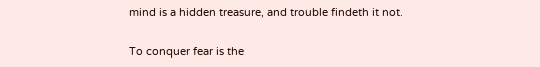mind is a hidden treasure, and trouble findeth it not.

To conquer fear is the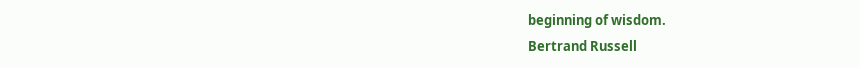beginning of wisdom.
Bertrand Russell